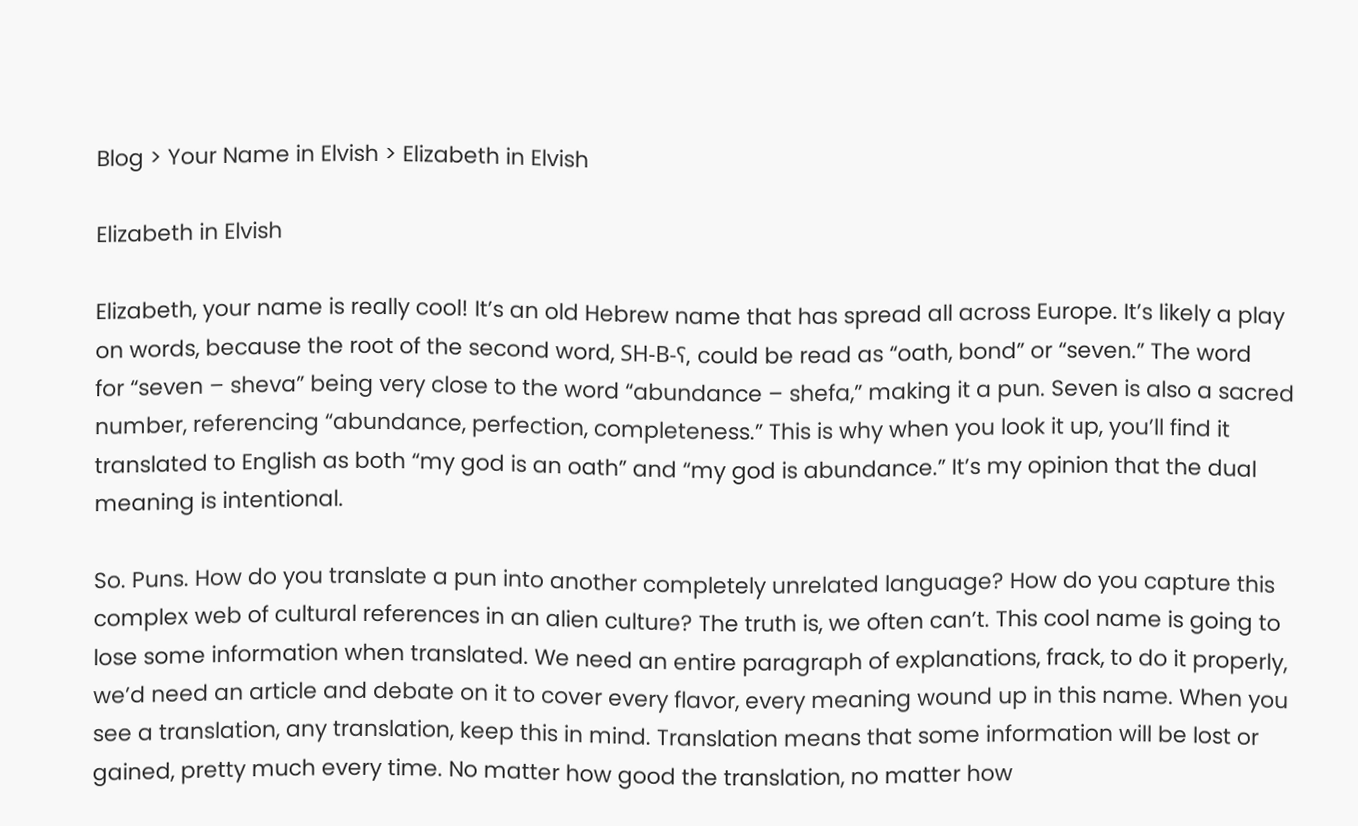Blog > Your Name in Elvish > Elizabeth in Elvish

Elizabeth in Elvish

Elizabeth, your name is really cool! It’s an old Hebrew name that has spread all across Europe. It’s likely a play on words, because the root of the second word, SH-B-ʕ, could be read as “oath, bond” or “seven.” The word for “seven – sheva” being very close to the word “abundance – shefa,” making it a pun. Seven is also a sacred number, referencing “abundance, perfection, completeness.” This is why when you look it up, you’ll find it translated to English as both “my god is an oath” and “my god is abundance.” It’s my opinion that the dual meaning is intentional.

So. Puns. How do you translate a pun into another completely unrelated language? How do you capture this complex web of cultural references in an alien culture? The truth is, we often can’t. This cool name is going to lose some information when translated. We need an entire paragraph of explanations, frack, to do it properly, we’d need an article and debate on it to cover every flavor, every meaning wound up in this name. When you see a translation, any translation, keep this in mind. Translation means that some information will be lost or gained, pretty much every time. No matter how good the translation, no matter how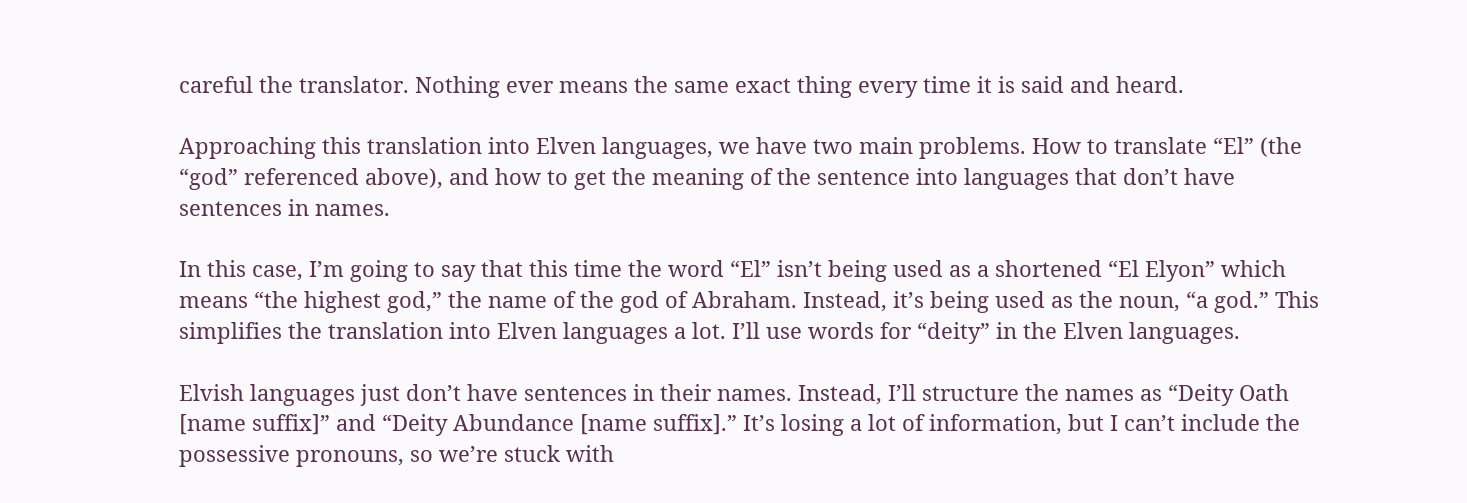careful the translator. Nothing ever means the same exact thing every time it is said and heard.

Approaching this translation into Elven languages, we have two main problems. How to translate “El” (the “god” referenced above), and how to get the meaning of the sentence into languages that don’t have sentences in names.

In this case, I’m going to say that this time the word “El” isn’t being used as a shortened “El Elyon” which means “the highest god,” the name of the god of Abraham. Instead, it’s being used as the noun, “a god.” This simplifies the translation into Elven languages a lot. I’ll use words for “deity” in the Elven languages.

Elvish languages just don’t have sentences in their names. Instead, I’ll structure the names as “Deity Oath [name suffix]” and “Deity Abundance [name suffix].” It’s losing a lot of information, but I can’t include the possessive pronouns, so we’re stuck with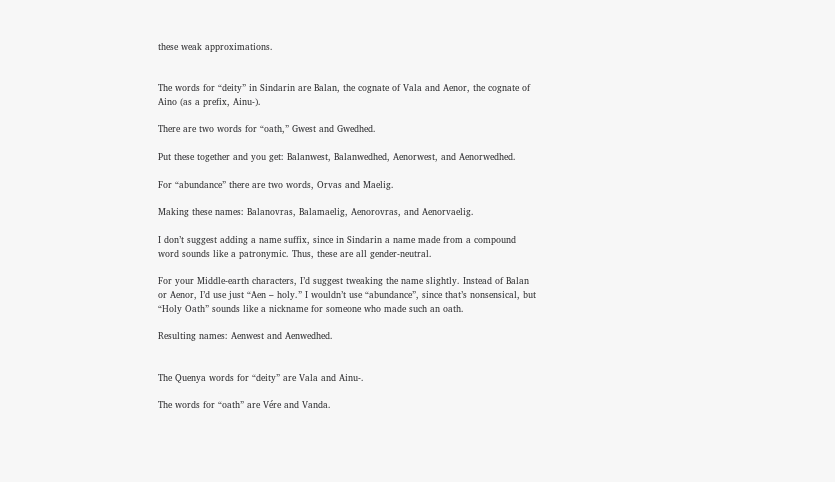these weak approximations.


The words for “deity” in Sindarin are Balan, the cognate of Vala and Aenor, the cognate of Aino (as a prefix, Ainu-).

There are two words for “oath,” Gwest and Gwedhed.

Put these together and you get: Balanwest, Balanwedhed, Aenorwest, and Aenorwedhed.

For “abundance” there are two words, Orvas and Maelig.

Making these names: Balanovras, Balamaelig, Aenorovras, and Aenorvaelig.

I don’t suggest adding a name suffix, since in Sindarin a name made from a compound word sounds like a patronymic. Thus, these are all gender-neutral.

For your Middle-earth characters, I’d suggest tweaking the name slightly. Instead of Balan or Aenor, I’d use just “Aen – holy.” I wouldn’t use “abundance”, since that’s nonsensical, but “Holy Oath” sounds like a nickname for someone who made such an oath.

Resulting names: Aenwest and Aenwedhed.


The Quenya words for “deity” are Vala and Ainu-.

The words for “oath” are Vére and Vanda.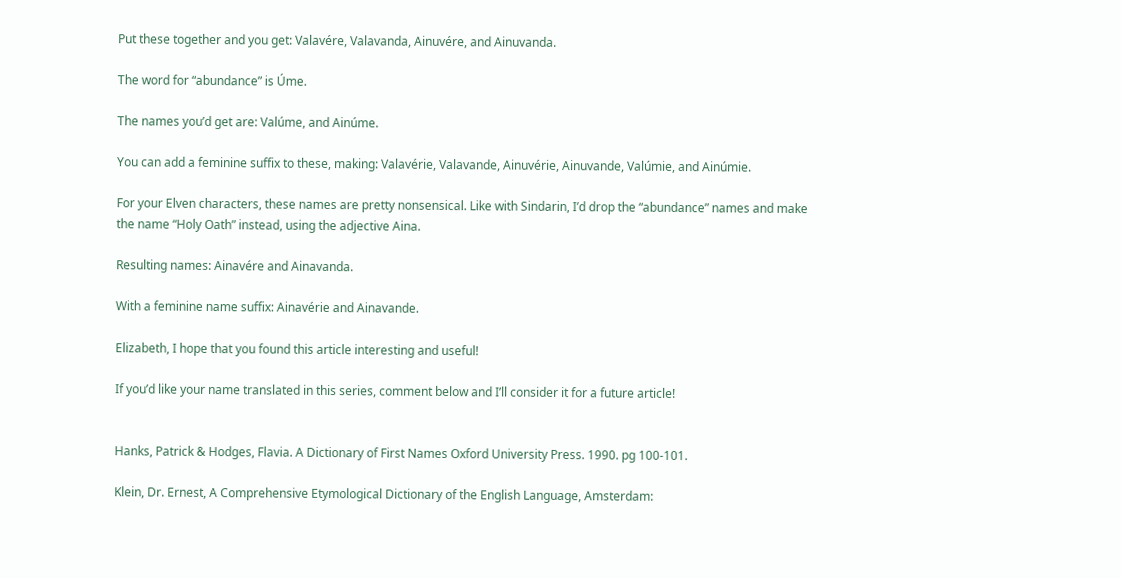Put these together and you get: Valavére, Valavanda, Ainuvére, and Ainuvanda.

The word for “abundance” is Úme.

The names you’d get are: Valúme, and Ainúme.

You can add a feminine suffix to these, making: Valavérie, Valavande, Ainuvérie, Ainuvande, Valúmie, and Ainúmie.

For your Elven characters, these names are pretty nonsensical. Like with Sindarin, I’d drop the “abundance” names and make the name “Holy Oath” instead, using the adjective Aina.

Resulting names: Ainavére and Ainavanda.

With a feminine name suffix: Ainavérie and Ainavande.

Elizabeth, I hope that you found this article interesting and useful!

If you’d like your name translated in this series, comment below and I’ll consider it for a future article!


Hanks, Patrick & Hodges, Flavia. A Dictionary of First Names Oxford University Press. 1990. pg 100-101.

Klein, Dr. Ernest, A Comprehensive Etymological Dictionary of the English Language, Amsterdam: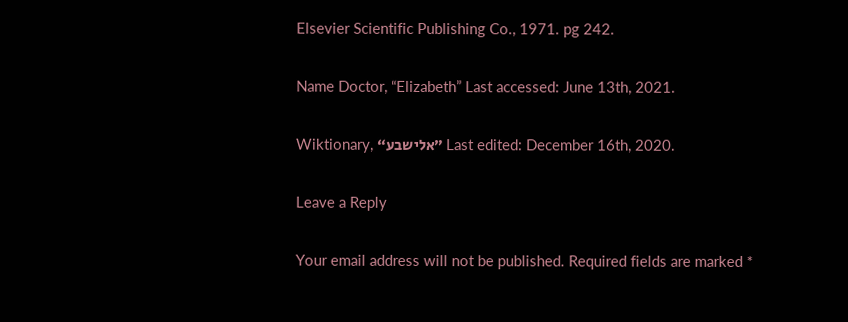Elsevier Scientific Publishing Co., 1971. pg 242.

Name Doctor, “Elizabeth” Last accessed: June 13th, 2021.

Wiktionary, “אלישבע” Last edited: December 16th, 2020.

Leave a Reply

Your email address will not be published. Required fields are marked *